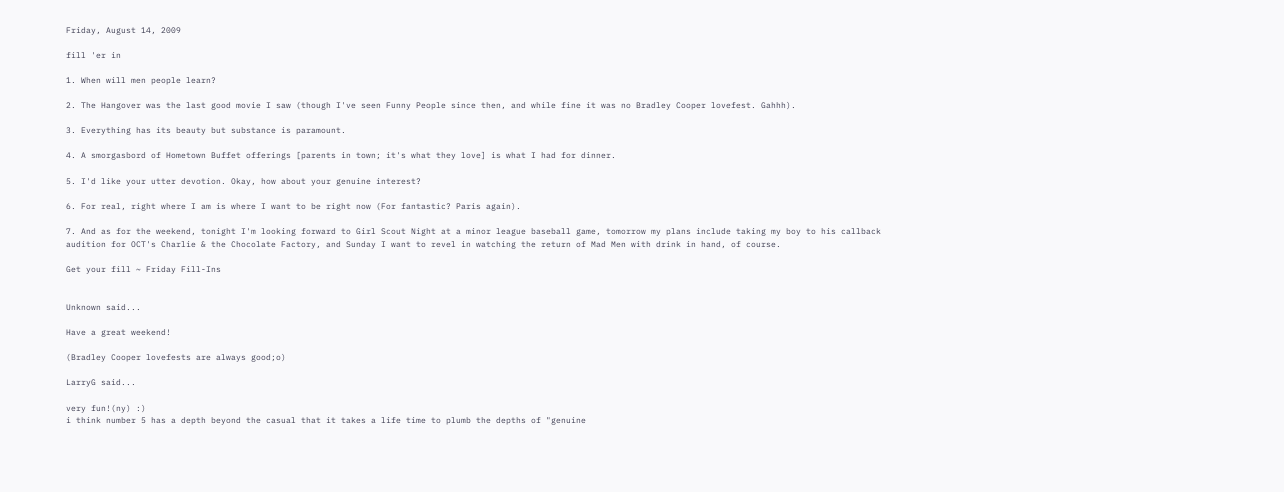Friday, August 14, 2009

fill 'er in

1. When will men people learn?

2. The Hangover was the last good movie I saw (though I've seen Funny People since then, and while fine it was no Bradley Cooper lovefest. Gahhh).

3. Everything has its beauty but substance is paramount.

4. A smorgasbord of Hometown Buffet offerings [parents in town; it's what they love] is what I had for dinner.

5. I'd like your utter devotion. Okay, how about your genuine interest?

6. For real, right where I am is where I want to be right now (For fantastic? Paris again).

7. And as for the weekend, tonight I'm looking forward to Girl Scout Night at a minor league baseball game, tomorrow my plans include taking my boy to his callback audition for OCT's Charlie & the Chocolate Factory, and Sunday I want to revel in watching the return of Mad Men with drink in hand, of course.

Get your fill ~ Friday Fill-Ins


Unknown said...

Have a great weekend!

(Bradley Cooper lovefests are always good;o)

LarryG said...

very fun!(ny) :)
i think number 5 has a depth beyond the casual that it takes a life time to plumb the depths of "genuine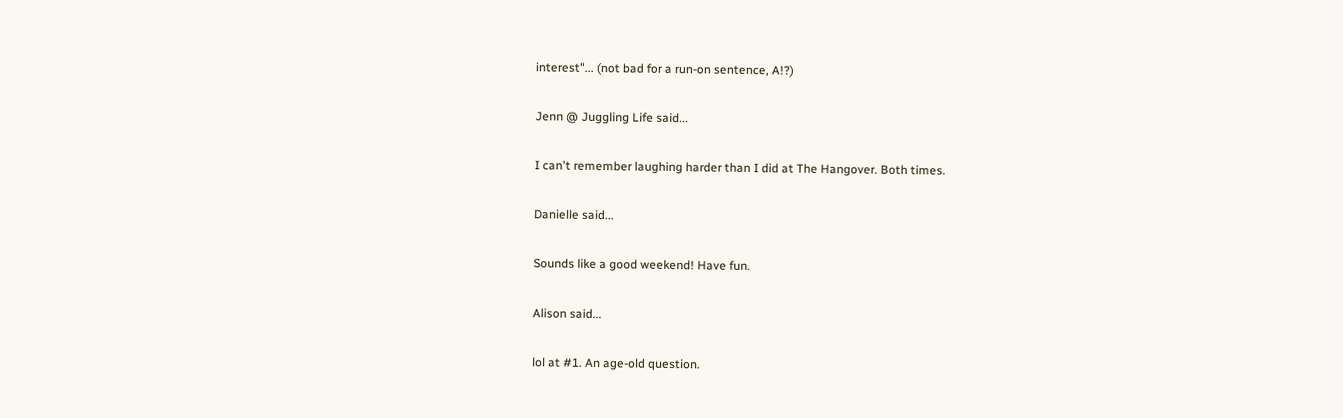interest"... (not bad for a run-on sentence, A!?)

Jenn @ Juggling Life said...

I can't remember laughing harder than I did at The Hangover. Both times.

Danielle said...

Sounds like a good weekend! Have fun.

Alison said...

lol at #1. An age-old question.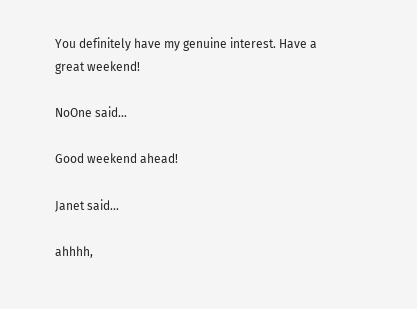You definitely have my genuine interest. Have a great weekend!

NoOne said...

Good weekend ahead!

Janet said...

ahhhh,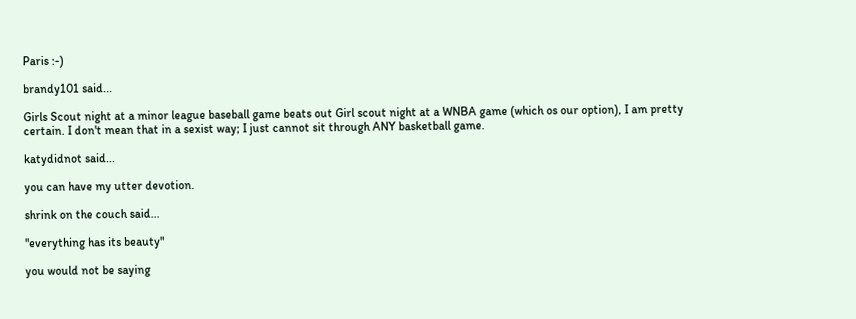Paris :-)

brandy101 said...

Girls Scout night at a minor league baseball game beats out Girl scout night at a WNBA game (which os our option), I am pretty certain. I don't mean that in a sexist way; I just cannot sit through ANY basketball game.

katydidnot said...

you can have my utter devotion.

shrink on the couch said...

"everything has its beauty"

you would not be saying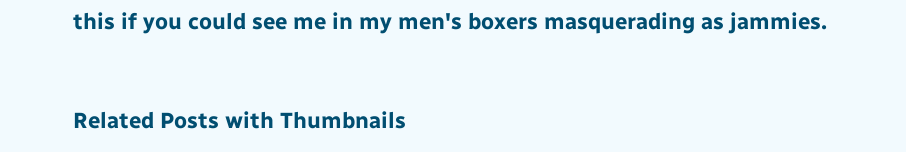this if you could see me in my men's boxers masquerading as jammies.


Related Posts with Thumbnails